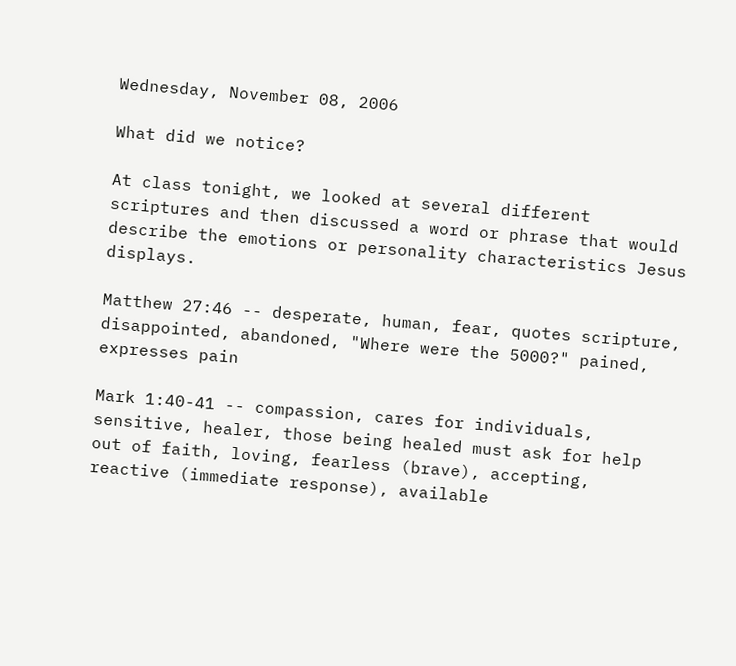Wednesday, November 08, 2006

What did we notice?

At class tonight, we looked at several different scriptures and then discussed a word or phrase that would describe the emotions or personality characteristics Jesus displays.

Matthew 27:46 -- desperate, human, fear, quotes scripture, disappointed, abandoned, "Where were the 5000?" pained, expresses pain

Mark 1:40-41 -- compassion, cares for individuals, sensitive, healer, those being healed must ask for help out of faith, loving, fearless (brave), accepting, reactive (immediate response), available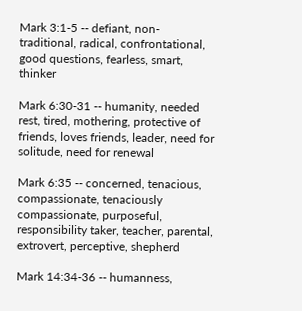Mark 3:1-5 -- defiant, non-traditional, radical, confrontational, good questions, fearless, smart, thinker

Mark 6:30-31 -- humanity, needed rest, tired, mothering, protective of friends, loves friends, leader, need for solitude, need for renewal

Mark 6:35 -- concerned, tenacious, compassionate, tenaciously compassionate, purposeful, responsibility taker, teacher, parental, extrovert, perceptive, shepherd

Mark 14:34-36 -- humanness,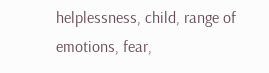helplessness, child, range of emotions, fear,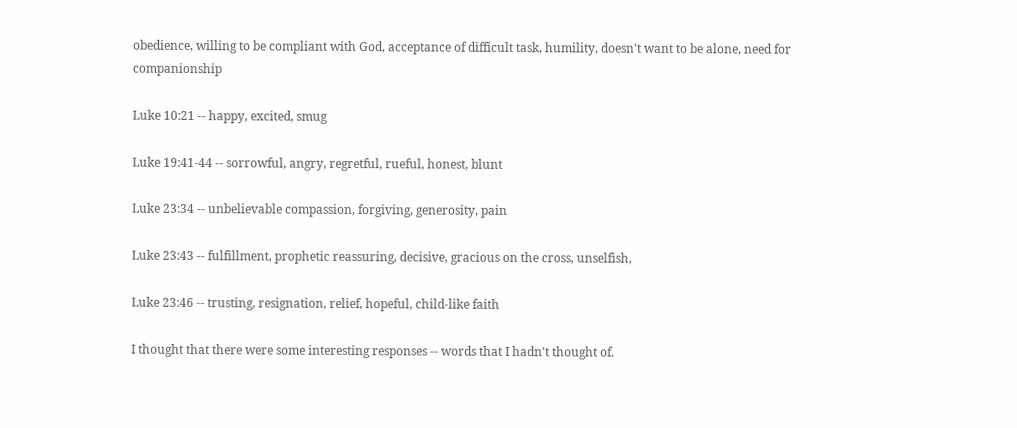obedience, willing to be compliant with God, acceptance of difficult task, humility, doesn't want to be alone, need for companionship

Luke 10:21 -- happy, excited, smug

Luke 19:41-44 -- sorrowful, angry, regretful, rueful, honest, blunt

Luke 23:34 -- unbelievable compassion, forgiving, generosity, pain

Luke 23:43 -- fulfillment, prophetic reassuring, decisive, gracious on the cross, unselfish,

Luke 23:46 -- trusting, resignation, relief, hopeful, child-like faith

I thought that there were some interesting responses -- words that I hadn't thought of.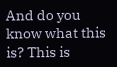And do you know what this is? This is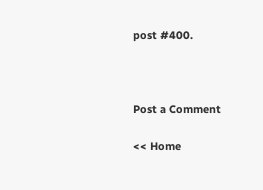post #400.



Post a Comment

<< Home